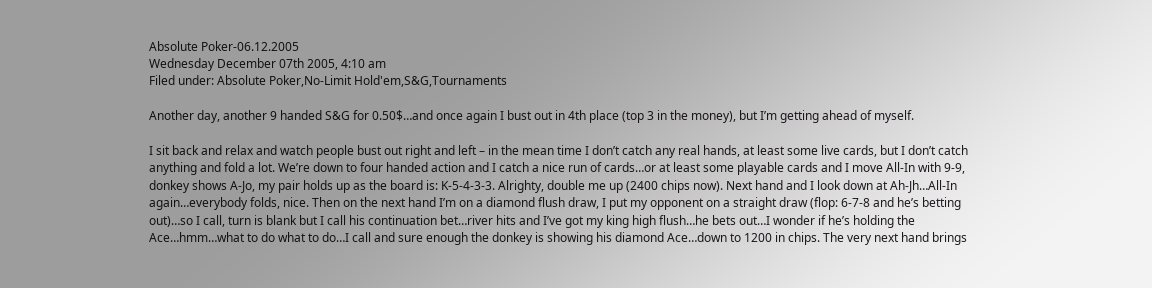Absolute Poker-06.12.2005
Wednesday December 07th 2005, 4:10 am
Filed under: Absolute Poker,No-Limit Hold'em,S&G,Tournaments

Another day, another 9 handed S&G for 0.50$…and once again I bust out in 4th place (top 3 in the money), but I’m getting ahead of myself.

I sit back and relax and watch people bust out right and left – in the mean time I don’t catch any real hands, at least some live cards, but I don’t catch anything and fold a lot. We’re down to four handed action and I catch a nice run of cards…or at least some playable cards and I move All-In with 9-9, donkey shows A-Jo, my pair holds up as the board is: K-5-4-3-3. Alrighty, double me up (2400 chips now). Next hand and I look down at Ah-Jh…All-In again…everybody folds, nice. Then on the next hand I’m on a diamond flush draw, I put my opponent on a straight draw (flop: 6-7-8 and he’s betting out)…so I call, turn is blank but I call his continuation bet…river hits and I’ve got my king high flush…he bets out…I wonder if he’s holding the Ace…hmm…what to do what to do…I call and sure enough the donkey is showing his diamond Ace…down to 1200 in chips. The very next hand brings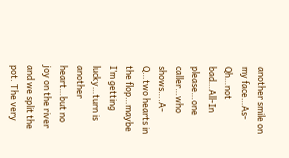another smile on my face…As-Qh…not bad…All-In please…one caller…who shows….A-Q…two hearts in the flop…maybe I’m getting lucky…turn is another heart…but no joy on the river and we split the pot. The very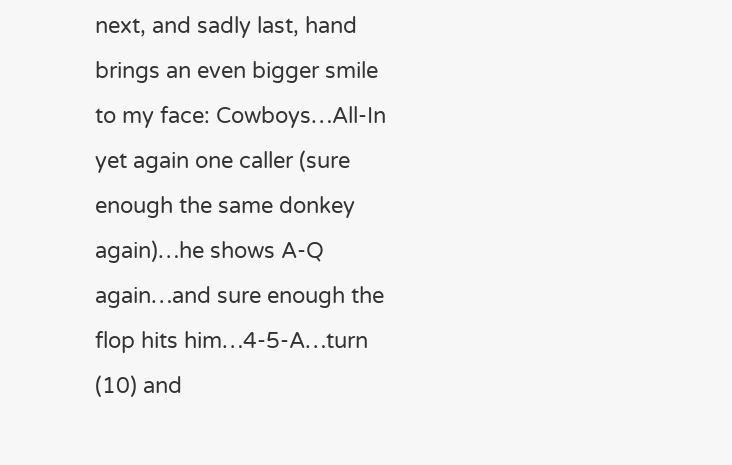next, and sadly last, hand brings an even bigger smile to my face: Cowboys…All-In yet again one caller (sure enough the same donkey again)…he shows A-Q again…and sure enough the flop hits him…4-5-A…turn (10) and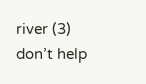river (3) don’t help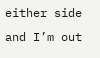either side and I’m out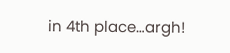in 4th place…argh!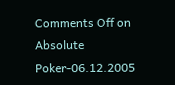Comments Off on Absolute Poker-06.12.2005